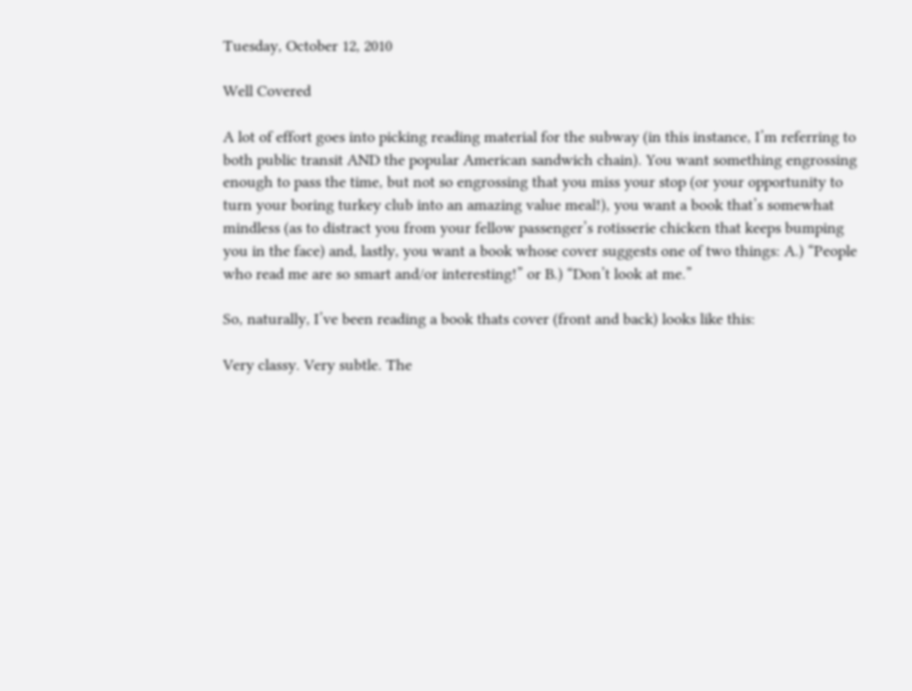Tuesday, October 12, 2010

Well Covered

A lot of effort goes into picking reading material for the subway (in this instance, I’m referring to both public transit AND the popular American sandwich chain). You want something engrossing enough to pass the time, but not so engrossing that you miss your stop (or your opportunity to turn your boring turkey club into an amazing value meal!), you want a book that’s somewhat mindless (as to distract you from your fellow passenger’s rotisserie chicken that keeps bumping you in the face) and, lastly, you want a book whose cover suggests one of two things: A.) “People who read me are so smart and/or interesting!” or B.) “Don’t look at me.”

So, naturally, I’ve been reading a book thats cover (front and back) looks like this:

Very classy. Very subtle. The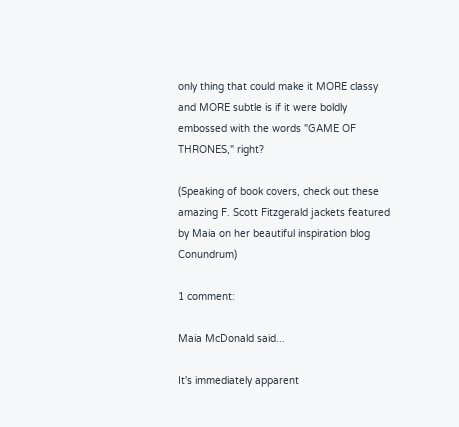only thing that could make it MORE classy and MORE subtle is if it were boldly embossed with the words "GAME OF THRONES," right?

(Speaking of book covers, check out these amazing F. Scott Fitzgerald jackets featured by Maia on her beautiful inspiration blog Conundrum)

1 comment:

Maia McDonald said...

It's immediately apparent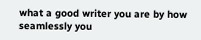what a good writer you are by how seamlessly you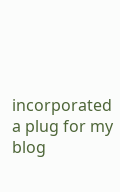incorporated a plug for my blog